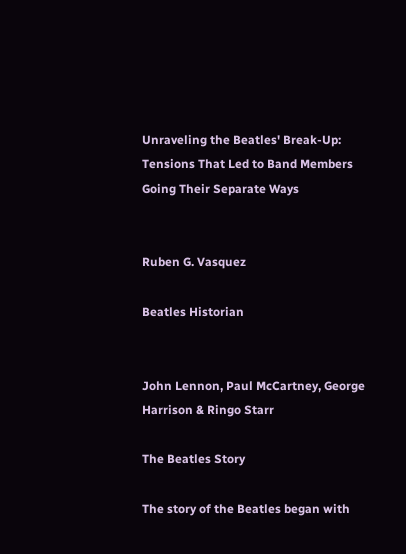Unraveling the Beatles' Break-Up: Tensions That Led to Band Members Going Their Separate Ways


Ruben G. Vasquez

Beatles Historian


John Lennon, Paul McCartney, George Harrison & Ringo Starr

The Beatles Story

The story of the Beatles began with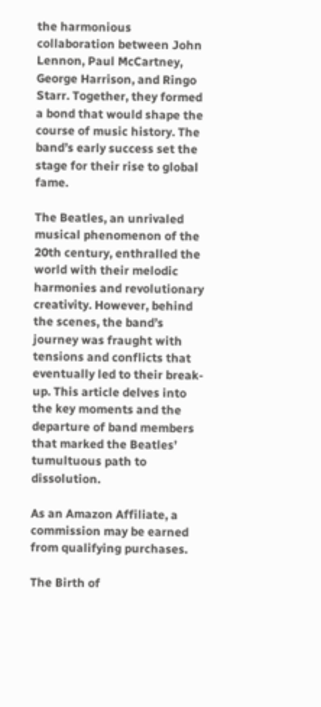the harmonious collaboration between John Lennon, Paul McCartney, George Harrison, and Ringo Starr. Together, they formed a bond that would shape the course of music history. The band’s early success set the stage for their rise to global fame.

The Beatles, an unrivaled musical phenomenon of the 20th century, enthralled the world with their melodic harmonies and revolutionary creativity. However, behind the scenes, the band’s journey was fraught with tensions and conflicts that eventually led to their break-up. This article delves into the key moments and the departure of band members that marked the Beatles’ tumultuous path to dissolution.

As an Amazon Affiliate, a commission may be earned from qualifying purchases.

The Birth of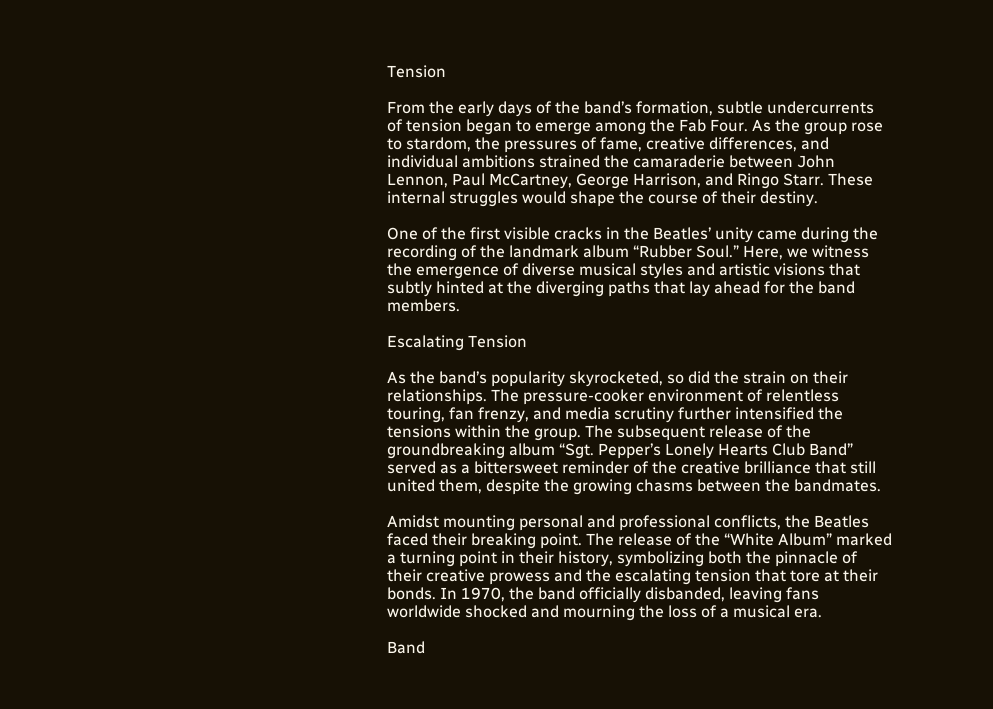Tension

From the early days of the band’s formation, subtle undercurrents of tension began to emerge among the Fab Four. As the group rose to stardom, the pressures of fame, creative differences, and individual ambitions strained the camaraderie between John Lennon, Paul McCartney, George Harrison, and Ringo Starr. These internal struggles would shape the course of their destiny.

One of the first visible cracks in the Beatles’ unity came during the recording of the landmark album “Rubber Soul.” Here, we witness the emergence of diverse musical styles and artistic visions that subtly hinted at the diverging paths that lay ahead for the band members.

Escalating Tension

As the band’s popularity skyrocketed, so did the strain on their relationships. The pressure-cooker environment of relentless touring, fan frenzy, and media scrutiny further intensified the tensions within the group. The subsequent release of the groundbreaking album “Sgt. Pepper’s Lonely Hearts Club Band” served as a bittersweet reminder of the creative brilliance that still united them, despite the growing chasms between the bandmates.

Amidst mounting personal and professional conflicts, the Beatles faced their breaking point. The release of the “White Album” marked a turning point in their history, symbolizing both the pinnacle of their creative prowess and the escalating tension that tore at their bonds. In 1970, the band officially disbanded, leaving fans worldwide shocked and mourning the loss of a musical era.

Band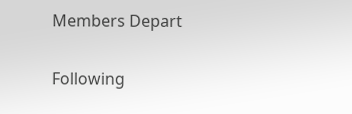Members Depart

Following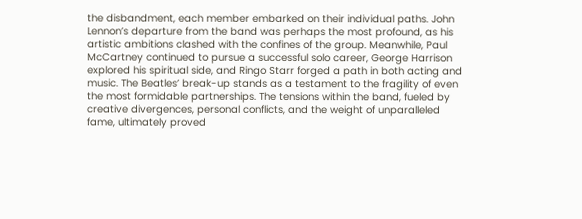the disbandment, each member embarked on their individual paths. John Lennon’s departure from the band was perhaps the most profound, as his artistic ambitions clashed with the confines of the group. Meanwhile, Paul McCartney continued to pursue a successful solo career, George Harrison explored his spiritual side, and Ringo Starr forged a path in both acting and music. The Beatles’ break-up stands as a testament to the fragility of even the most formidable partnerships. The tensions within the band, fueled by creative divergences, personal conflicts, and the weight of unparalleled fame, ultimately proved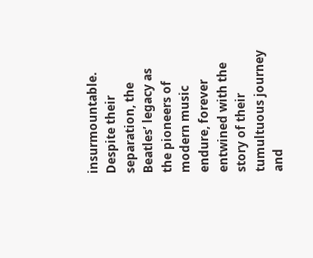insurmountable. Despite their separation, the Beatles’ legacy as the pioneers of modern music endure, forever entwined with the story of their tumultuous journey and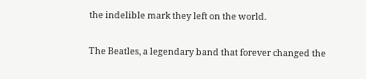the indelible mark they left on the world.

The Beatles, a legendary band that forever changed the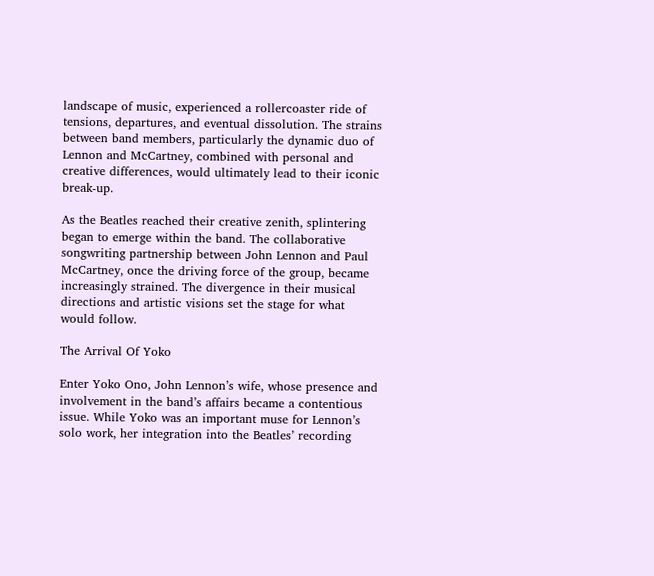landscape of music, experienced a rollercoaster ride of tensions, departures, and eventual dissolution. The strains between band members, particularly the dynamic duo of Lennon and McCartney, combined with personal and creative differences, would ultimately lead to their iconic break-up.

As the Beatles reached their creative zenith, splintering began to emerge within the band. The collaborative songwriting partnership between John Lennon and Paul McCartney, once the driving force of the group, became increasingly strained. The divergence in their musical directions and artistic visions set the stage for what would follow.

The Arrival Of Yoko

Enter Yoko Ono, John Lennon’s wife, whose presence and involvement in the band’s affairs became a contentious issue. While Yoko was an important muse for Lennon’s solo work, her integration into the Beatles’ recording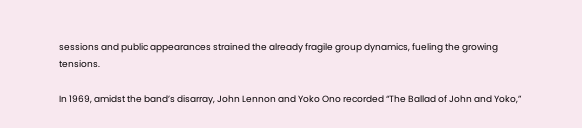sessions and public appearances strained the already fragile group dynamics, fueling the growing tensions.

In 1969, amidst the band’s disarray, John Lennon and Yoko Ono recorded “The Ballad of John and Yoko,”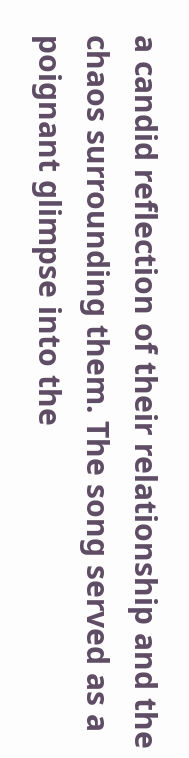a candid reflection of their relationship and the chaos surrounding them. The song served as a poignant glimpse into the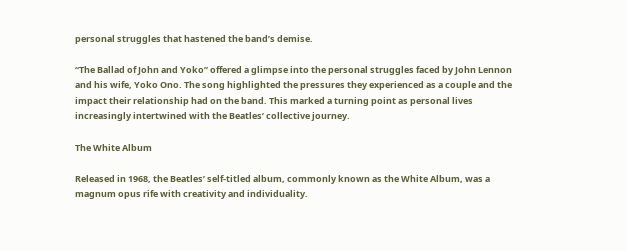personal struggles that hastened the band’s demise.

“The Ballad of John and Yoko” offered a glimpse into the personal struggles faced by John Lennon and his wife, Yoko Ono. The song highlighted the pressures they experienced as a couple and the impact their relationship had on the band. This marked a turning point as personal lives increasingly intertwined with the Beatles’ collective journey.

The White Album

Released in 1968, the Beatles’ self-titled album, commonly known as the White Album, was a magnum opus rife with creativity and individuality.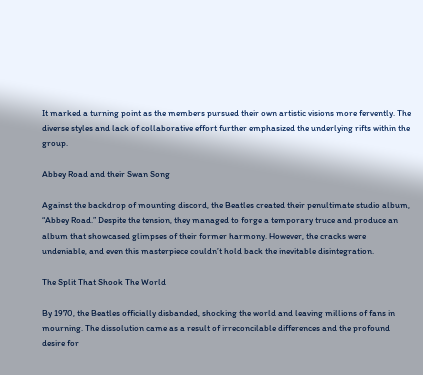It marked a turning point as the members pursued their own artistic visions more fervently. The diverse styles and lack of collaborative effort further emphasized the underlying rifts within the group.

Abbey Road and their Swan Song

Against the backdrop of mounting discord, the Beatles created their penultimate studio album, “Abbey Road.” Despite the tension, they managed to forge a temporary truce and produce an album that showcased glimpses of their former harmony. However, the cracks were undeniable, and even this masterpiece couldn’t hold back the inevitable disintegration.

The Split That Shook The World

By 1970, the Beatles officially disbanded, shocking the world and leaving millions of fans in mourning. The dissolution came as a result of irreconcilable differences and the profound desire for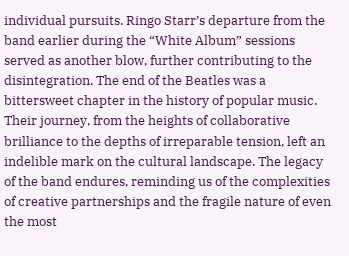individual pursuits. Ringo Starr’s departure from the band earlier during the “White Album” sessions served as another blow, further contributing to the disintegration. The end of the Beatles was a bittersweet chapter in the history of popular music. Their journey, from the heights of collaborative brilliance to the depths of irreparable tension, left an indelible mark on the cultural landscape. The legacy of the band endures, reminding us of the complexities of creative partnerships and the fragile nature of even the most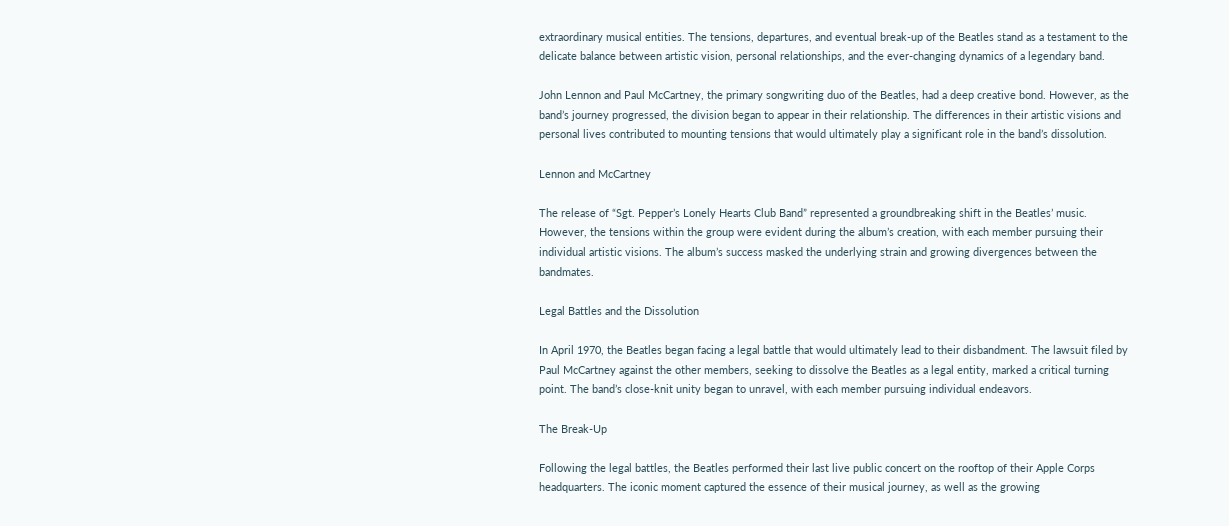extraordinary musical entities. The tensions, departures, and eventual break-up of the Beatles stand as a testament to the delicate balance between artistic vision, personal relationships, and the ever-changing dynamics of a legendary band.

John Lennon and Paul McCartney, the primary songwriting duo of the Beatles, had a deep creative bond. However, as the band’s journey progressed, the division began to appear in their relationship. The differences in their artistic visions and personal lives contributed to mounting tensions that would ultimately play a significant role in the band’s dissolution.

Lennon and McCartney

The release of “Sgt. Pepper’s Lonely Hearts Club Band” represented a groundbreaking shift in the Beatles’ music. However, the tensions within the group were evident during the album’s creation, with each member pursuing their individual artistic visions. The album’s success masked the underlying strain and growing divergences between the bandmates.

Legal Battles and the Dissolution

In April 1970, the Beatles began facing a legal battle that would ultimately lead to their disbandment. The lawsuit filed by Paul McCartney against the other members, seeking to dissolve the Beatles as a legal entity, marked a critical turning point. The band’s close-knit unity began to unravel, with each member pursuing individual endeavors.

The Break-Up

Following the legal battles, the Beatles performed their last live public concert on the rooftop of their Apple Corps headquarters. The iconic moment captured the essence of their musical journey, as well as the growing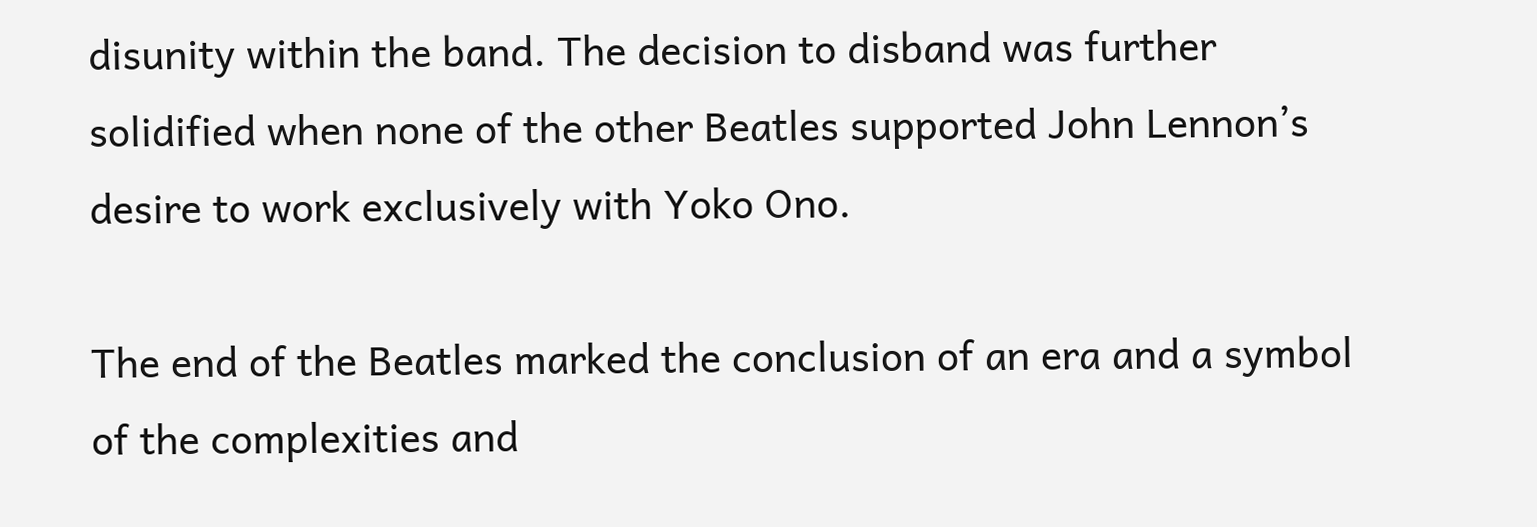disunity within the band. The decision to disband was further solidified when none of the other Beatles supported John Lennon’s desire to work exclusively with Yoko Ono.

The end of the Beatles marked the conclusion of an era and a symbol of the complexities and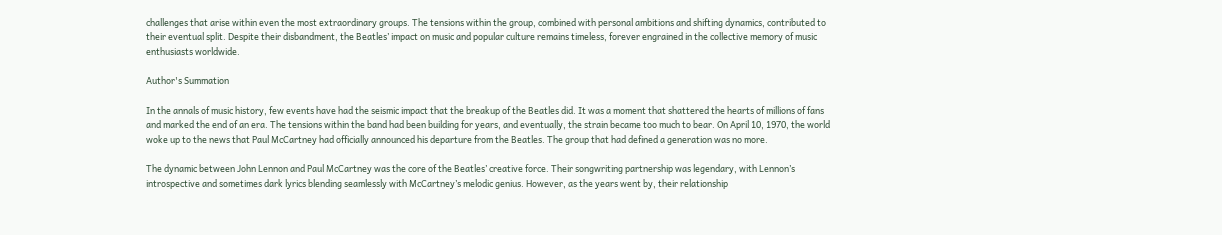challenges that arise within even the most extraordinary groups. The tensions within the group, combined with personal ambitions and shifting dynamics, contributed to their eventual split. Despite their disbandment, the Beatles’ impact on music and popular culture remains timeless, forever engrained in the collective memory of music enthusiasts worldwide.

Author's Summation

In the annals of music history, few events have had the seismic impact that the breakup of the Beatles did. It was a moment that shattered the hearts of millions of fans and marked the end of an era. The tensions within the band had been building for years, and eventually, the strain became too much to bear. On April 10, 1970, the world woke up to the news that Paul McCartney had officially announced his departure from the Beatles. The group that had defined a generation was no more.

The dynamic between John Lennon and Paul McCartney was the core of the Beatles’ creative force. Their songwriting partnership was legendary, with Lennon’s introspective and sometimes dark lyrics blending seamlessly with McCartney’s melodic genius. However, as the years went by, their relationship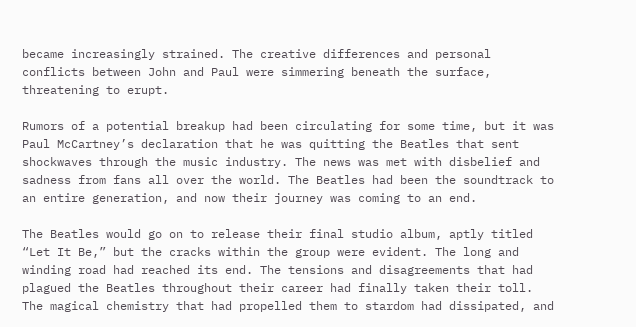became increasingly strained. The creative differences and personal conflicts between John and Paul were simmering beneath the surface, threatening to erupt.

Rumors of a potential breakup had been circulating for some time, but it was Paul McCartney’s declaration that he was quitting the Beatles that sent shockwaves through the music industry. The news was met with disbelief and sadness from fans all over the world. The Beatles had been the soundtrack to an entire generation, and now their journey was coming to an end.

The Beatles would go on to release their final studio album, aptly titled “Let It Be,” but the cracks within the group were evident. The long and winding road had reached its end. The tensions and disagreements that had plagued the Beatles throughout their career had finally taken their toll. The magical chemistry that had propelled them to stardom had dissipated, and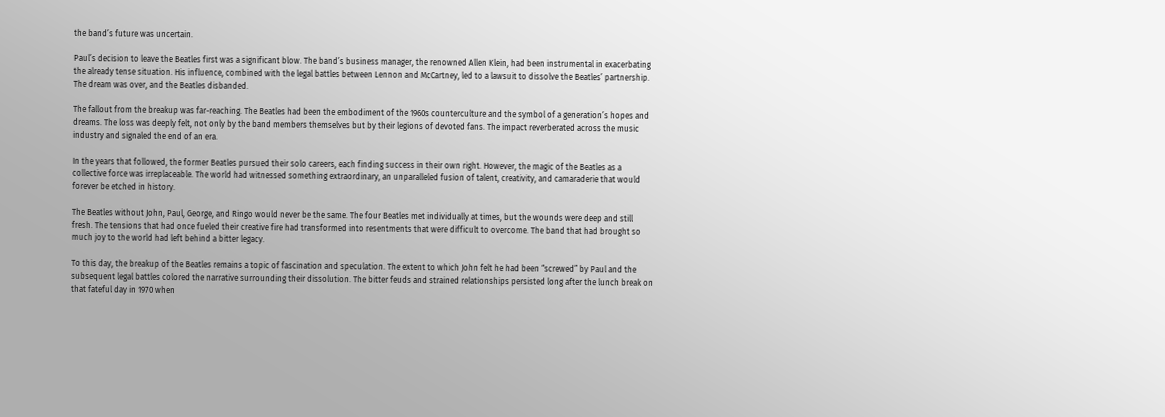the band’s future was uncertain.

Paul’s decision to leave the Beatles first was a significant blow. The band’s business manager, the renowned Allen Klein, had been instrumental in exacerbating the already tense situation. His influence, combined with the legal battles between Lennon and McCartney, led to a lawsuit to dissolve the Beatles’ partnership. The dream was over, and the Beatles disbanded.

The fallout from the breakup was far-reaching. The Beatles had been the embodiment of the 1960s counterculture and the symbol of a generation’s hopes and dreams. The loss was deeply felt, not only by the band members themselves but by their legions of devoted fans. The impact reverberated across the music industry and signaled the end of an era.

In the years that followed, the former Beatles pursued their solo careers, each finding success in their own right. However, the magic of the Beatles as a collective force was irreplaceable. The world had witnessed something extraordinary, an unparalleled fusion of talent, creativity, and camaraderie that would forever be etched in history.

The Beatles without John, Paul, George, and Ringo would never be the same. The four Beatles met individually at times, but the wounds were deep and still fresh. The tensions that had once fueled their creative fire had transformed into resentments that were difficult to overcome. The band that had brought so much joy to the world had left behind a bitter legacy.

To this day, the breakup of the Beatles remains a topic of fascination and speculation. The extent to which John felt he had been “screwed” by Paul and the subsequent legal battles colored the narrative surrounding their dissolution. The bitter feuds and strained relationships persisted long after the lunch break on that fateful day in 1970 when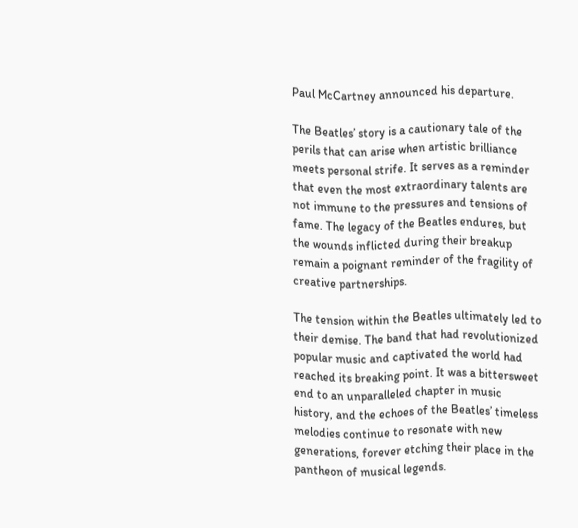Paul McCartney announced his departure.

The Beatles’ story is a cautionary tale of the perils that can arise when artistic brilliance meets personal strife. It serves as a reminder that even the most extraordinary talents are not immune to the pressures and tensions of fame. The legacy of the Beatles endures, but the wounds inflicted during their breakup remain a poignant reminder of the fragility of creative partnerships.

The tension within the Beatles ultimately led to their demise. The band that had revolutionized popular music and captivated the world had reached its breaking point. It was a bittersweet end to an unparalleled chapter in music history, and the echoes of the Beatles’ timeless melodies continue to resonate with new generations, forever etching their place in the pantheon of musical legends.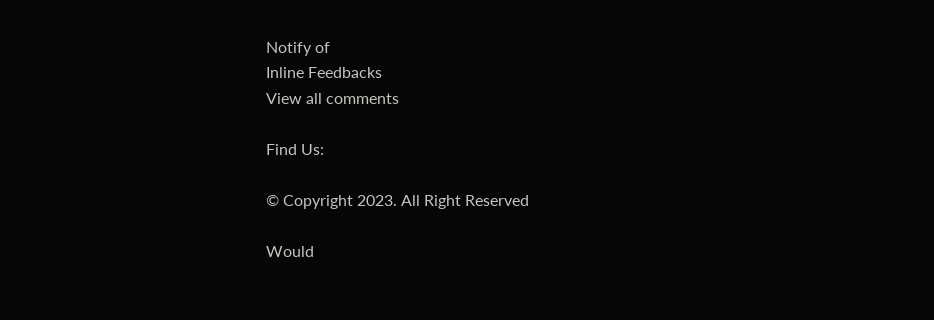Notify of
Inline Feedbacks
View all comments

Find Us:

© Copyright 2023. All Right Reserved

Would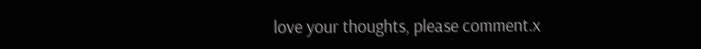love your thoughts, please comment.x